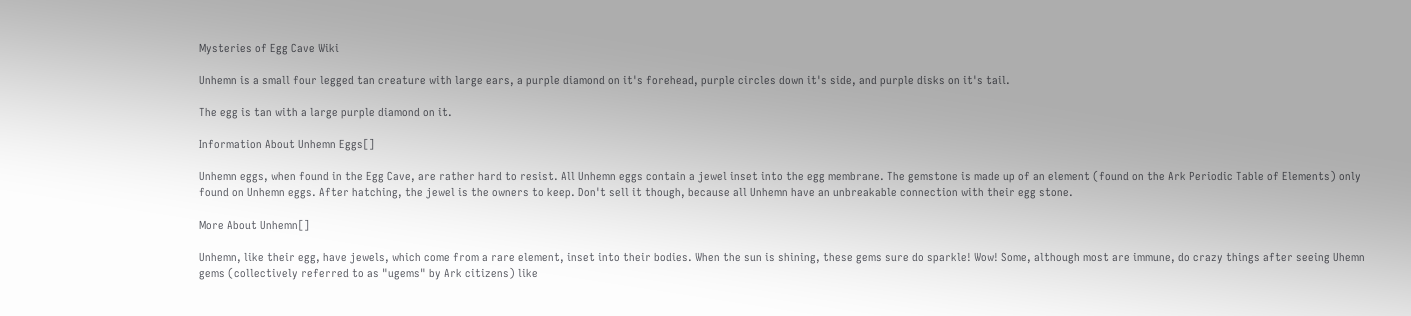Mysteries of Egg Cave Wiki

Unhemn is a small four legged tan creature with large ears, a purple diamond on it's forehead, purple circles down it's side, and purple disks on it's tail.

The egg is tan with a large purple diamond on it.

Information About Unhemn Eggs[]

Unhemn eggs, when found in the Egg Cave, are rather hard to resist. All Unhemn eggs contain a jewel inset into the egg membrane. The gemstone is made up of an element (found on the Ark Periodic Table of Elements) only found on Unhemn eggs. After hatching, the jewel is the owners to keep. Don't sell it though, because all Unhemn have an unbreakable connection with their egg stone.

More About Unhemn[]

Unhemn, like their egg, have jewels, which come from a rare element, inset into their bodies. When the sun is shining, these gems sure do sparkle! Wow! Some, although most are immune, do crazy things after seeing Uhemn gems (collectively referred to as "ugems" by Ark citizens) like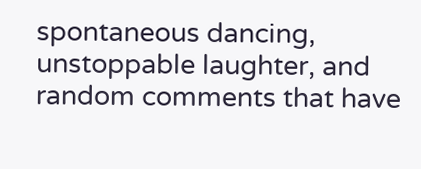spontaneous dancing, unstoppable laughter, and random comments that have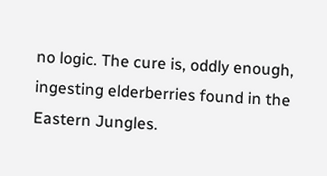no logic. The cure is, oddly enough, ingesting elderberries found in the Eastern Jungles.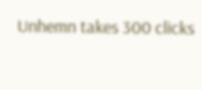Unhemn takes 300 clicks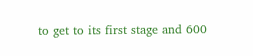to get to its first stage and 600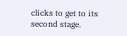clicks to get to its second stage.